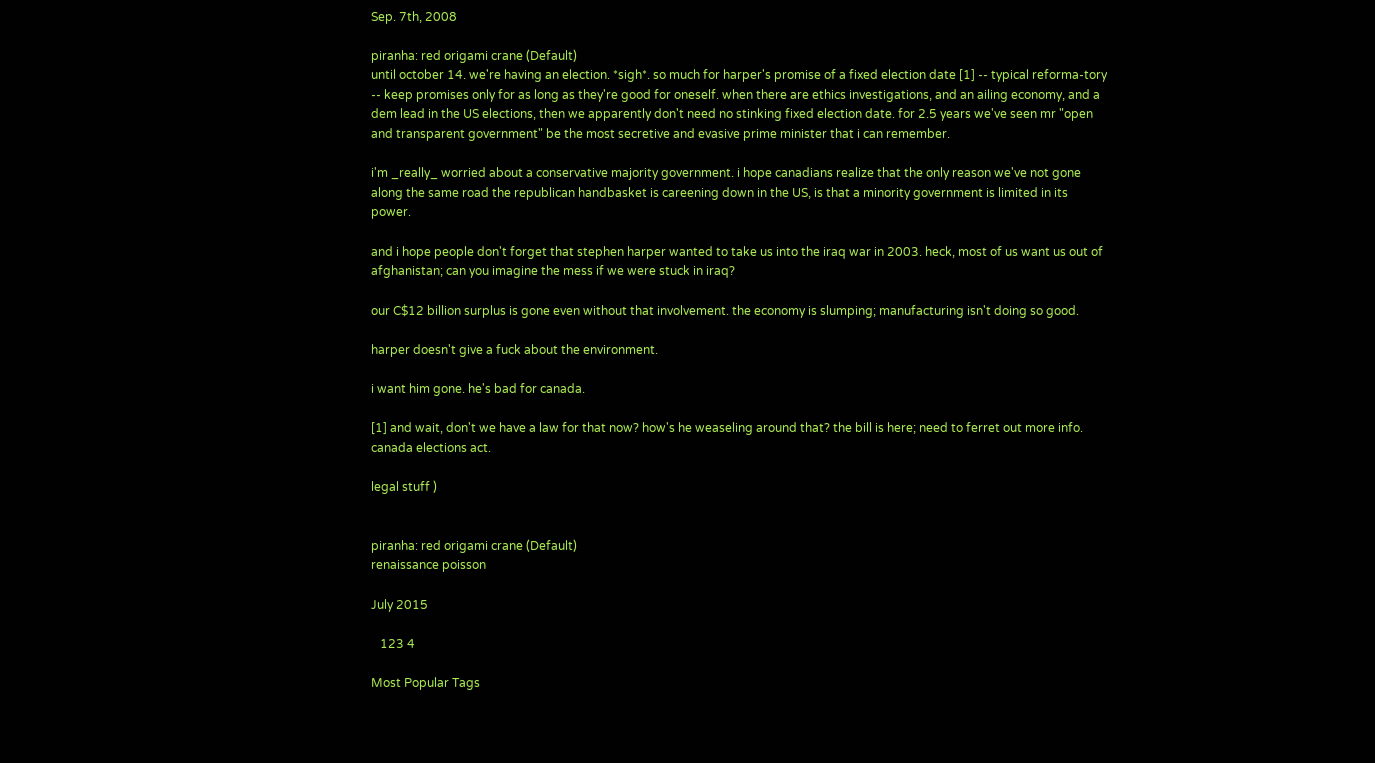Sep. 7th, 2008

piranha: red origami crane (Default)
until october 14. we're having an election. *sigh*. so much for harper's promise of a fixed election date [1] -- typical reforma-tory -- keep promises only for as long as they're good for oneself. when there are ethics investigations, and an ailing economy, and a dem lead in the US elections, then we apparently don't need no stinking fixed election date. for 2.5 years we've seen mr "open and transparent government" be the most secretive and evasive prime minister that i can remember.

i'm _really_ worried about a conservative majority government. i hope canadians realize that the only reason we've not gone along the same road the republican handbasket is careening down in the US, is that a minority government is limited in its power.

and i hope people don't forget that stephen harper wanted to take us into the iraq war in 2003. heck, most of us want us out of afghanistan; can you imagine the mess if we were stuck in iraq?

our C$12 billion surplus is gone even without that involvement. the economy is slumping; manufacturing isn't doing so good.

harper doesn't give a fuck about the environment.

i want him gone. he's bad for canada.

[1] and wait, don't we have a law for that now? how's he weaseling around that? the bill is here; need to ferret out more info. canada elections act.

legal stuff )


piranha: red origami crane (Default)
renaissance poisson

July 2015

   123 4

Most Popular Tags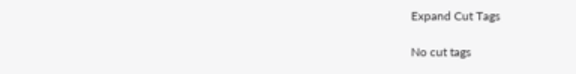Expand Cut Tags

No cut tags